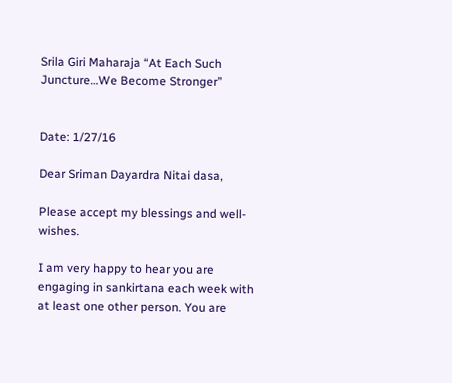Srila Giri Maharaja “At Each Such Juncture…We Become Stronger”


Date: 1/27/16

Dear Sriman Dayardra Nitai dasa,

Please accept my blessings and well-wishes.

I am very happy to hear you are engaging in sankirtana each week with at least one other person. You are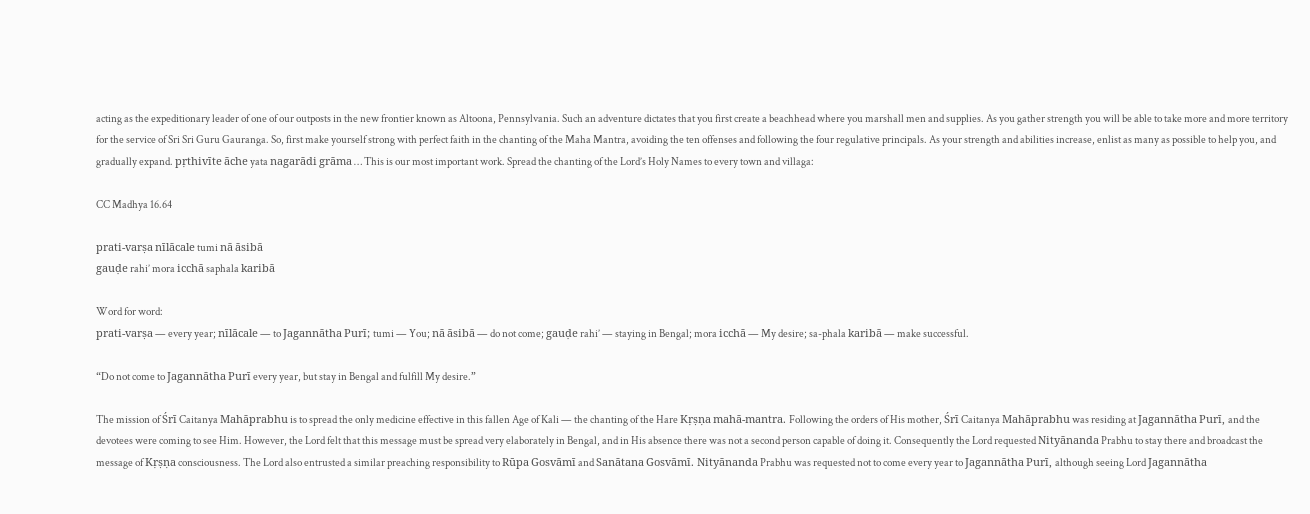acting as the expeditionary leader of one of our outposts in the new frontier known as Altoona, Pennsylvania. Such an adventure dictates that you first create a beachhead where you marshall men and supplies. As you gather strength you will be able to take more and more territory for the service of Sri Sri Guru Gauranga. So, first make yourself strong with perfect faith in the chanting of the Maha Mantra, avoiding the ten offenses and following the four regulative principals. As your strength and abilities increase, enlist as many as possible to help you, and gradually expand. pṛthivīte āche yata nagarādi grāma … This is our most important work. Spread the chanting of the Lord’s Holy Names to every town and villaga:

CC Madhya 16.64

prati-varṣa nīlācale tumi nā āsibā
gauḍe rahi’ mora icchā saphala karibā

Word for word:
prati-varṣa — every year; nīlācale — to Jagannātha Purī; tumi — You; nā āsibā — do not come; gauḍe rahi’ — staying in Bengal; mora icchā — My desire; sa-phala karibā — make successful.

“Do not come to Jagannātha Purī every year, but stay in Bengal and fulfill My desire.”

The mission of Śrī Caitanya Mahāprabhu is to spread the only medicine effective in this fallen Age of Kali — the chanting of the Hare Kṛṣṇa mahā-mantra. Following the orders of His mother, Śrī Caitanya Mahāprabhu was residing at Jagannātha Purī, and the devotees were coming to see Him. However, the Lord felt that this message must be spread very elaborately in Bengal, and in His absence there was not a second person capable of doing it. Consequently the Lord requested Nityānanda Prabhu to stay there and broadcast the message of Kṛṣṇa consciousness. The Lord also entrusted a similar preaching responsibility to Rūpa Gosvāmī and Sanātana Gosvāmī. Nityānanda Prabhu was requested not to come every year to Jagannātha Purī, although seeing Lord Jagannātha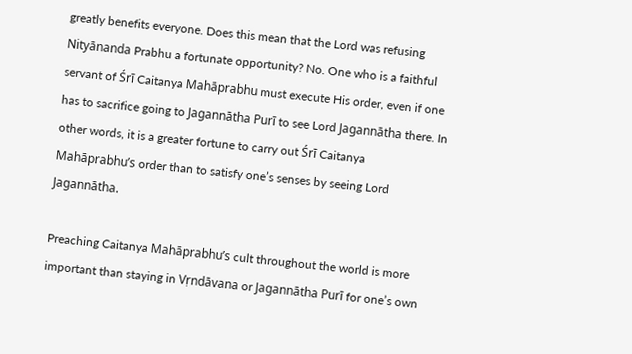greatly benefits everyone. Does this mean that the Lord was refusing Nityānanda Prabhu a fortunate opportunity? No. One who is a faithful servant of Śrī Caitanya Mahāprabhu must execute His order, even if one has to sacrifice going to Jagannātha Purī to see Lord Jagannātha there. In other words, it is a greater fortune to carry out Śrī Caitanya Mahāprabhu’s order than to satisfy one’s senses by seeing Lord Jagannātha.

Preaching Caitanya Mahāprabhu’s cult throughout the world is more important than staying in Vṛndāvana or Jagannātha Purī for one’s own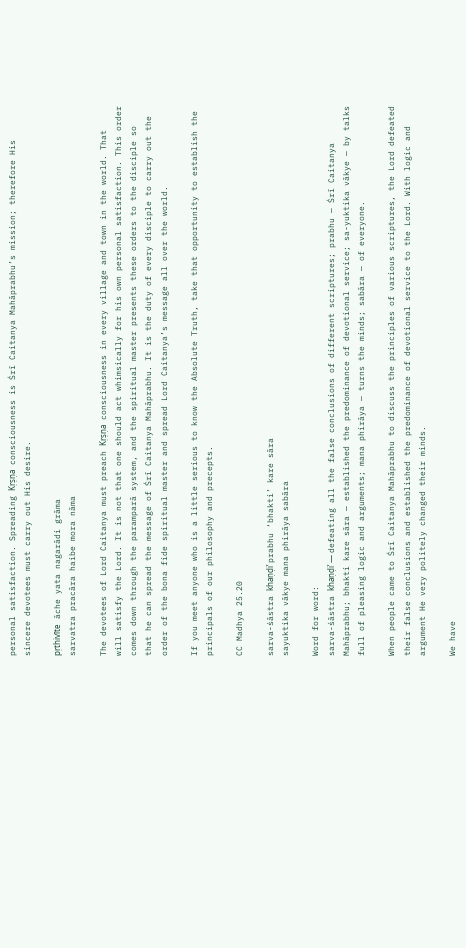personal satisfaction. Spreading Kṛṣṇa consciousness is Śrī Caitanya Mahāprabhu’s mission; therefore His sincere devotees must carry out His desire.

pṛthivīte āche yata nagarādi grāma
sarvatra pracāra haibe mora nāma

The devotees of Lord Caitanya must preach Kṛṣṇa consciousness in every village and town in the world. That will satisfy the Lord. It is not that one should act whimsically for his own personal satisfaction. This order comes down through the paramparā system, and the spiritual master presents these orders to the disciple so that he can spread the message of Śrī Caitanya Mahāprabhu. It is the duty of every disciple to carry out the order of the bona fide spiritual master and spread Lord Caitanya’s message all over the world.

If you meet anyone who is a little serious to know the Absolute Truth, take that opportunity to establish the principals of our philosophy and precepts.

CC Madhya 25.20

sarva-śāstra khaṇḍi’ prabhu ‘bhakti’ kare sāra
sayuktika vākye mana phirāya sabāra

Word for word:
sarva-śāstra khaṇḍi’ — defeating all the false conclusions of different scriptures; prabhu — Śrī Caitanya Mahāprabhu; bhakti kare sāra — established the predominance of devotional service; sa-yuktika vākye — by talks full of pleasing logic and arguments; mana phirāya — turns the minds; sabāra — of everyone.

When people came to Śrī Caitanya Mahāprabhu to discuss the principles of various scriptures, the Lord defeated their false conclusions and established the predominance of devotional service to the Lord. With logic and argument He very politely changed their minds.

We have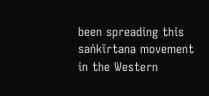been spreading this saṅkīrtana movement in the Western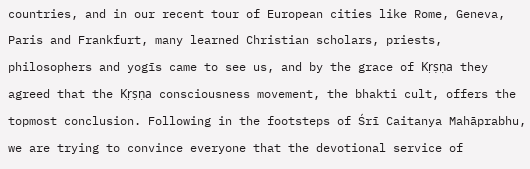countries, and in our recent tour of European cities like Rome, Geneva, Paris and Frankfurt, many learned Christian scholars, priests, philosophers and yogīs came to see us, and by the grace of Kṛṣṇa they agreed that the Kṛṣṇa consciousness movement, the bhakti cult, offers the topmost conclusion. Following in the footsteps of Śrī Caitanya Mahāprabhu, we are trying to convince everyone that the devotional service of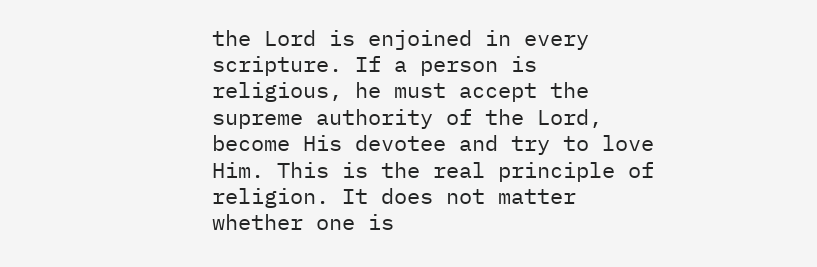the Lord is enjoined in every scripture. If a person is religious, he must accept the supreme authority of the Lord, become His devotee and try to love Him. This is the real principle of religion. It does not matter whether one is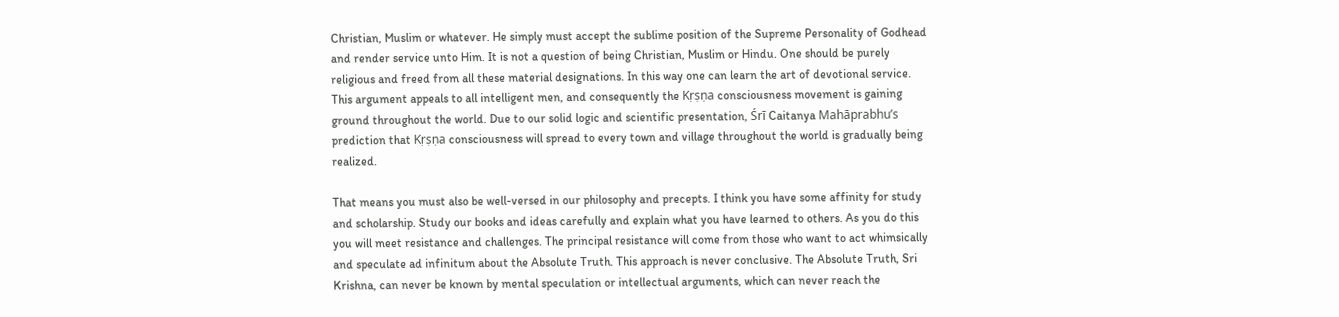Christian, Muslim or whatever. He simply must accept the sublime position of the Supreme Personality of Godhead and render service unto Him. It is not a question of being Christian, Muslim or Hindu. One should be purely religious and freed from all these material designations. In this way one can learn the art of devotional service. This argument appeals to all intelligent men, and consequently the Kṛṣṇa consciousness movement is gaining ground throughout the world. Due to our solid logic and scientific presentation, Śrī Caitanya Mahāprabhu’s prediction that Kṛṣṇa consciousness will spread to every town and village throughout the world is gradually being realized.

That means you must also be well-versed in our philosophy and precepts. I think you have some affinity for study and scholarship. Study our books and ideas carefully and explain what you have learned to others. As you do this you will meet resistance and challenges. The principal resistance will come from those who want to act whimsically and speculate ad infinitum about the Absolute Truth. This approach is never conclusive. The Absolute Truth, Sri Krishna, can never be known by mental speculation or intellectual arguments, which can never reach the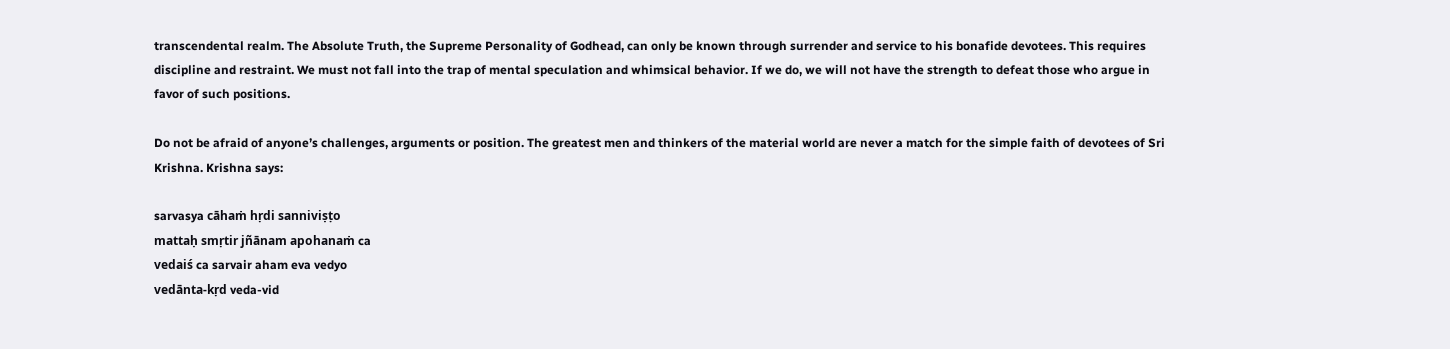transcendental realm. The Absolute Truth, the Supreme Personality of Godhead, can only be known through surrender and service to his bonafide devotees. This requires discipline and restraint. We must not fall into the trap of mental speculation and whimsical behavior. If we do, we will not have the strength to defeat those who argue in favor of such positions.

Do not be afraid of anyone’s challenges, arguments or position. The greatest men and thinkers of the material world are never a match for the simple faith of devotees of Sri Krishna. Krishna says:

sarvasya cāhaṁ hṛdi sanniviṣṭo
mattaḥ smṛtir jñānam apohanaṁ ca
vedaiś ca sarvair aham eva vedyo
vedānta-kṛd veda-vid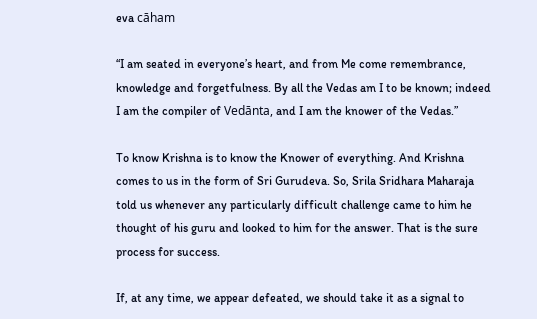eva cāham

“I am seated in everyone’s heart, and from Me come remembrance, knowledge and forgetfulness. By all the Vedas am I to be known; indeed I am the compiler of Vedānta, and I am the knower of the Vedas.”

To know Krishna is to know the Knower of everything. And Krishna comes to us in the form of Sri Gurudeva. So, Srila Sridhara Maharaja told us whenever any particularly difficult challenge came to him he thought of his guru and looked to him for the answer. That is the sure process for success.

If, at any time, we appear defeated, we should take it as a signal to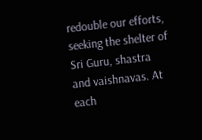redouble our efforts, seeking the shelter of Sri Guru, shastra and vaishnavas. At each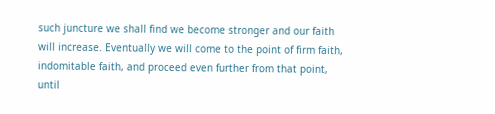such juncture we shall find we become stronger and our faith will increase. Eventually we will come to the point of firm faith, indomitable faith, and proceed even further from that point, until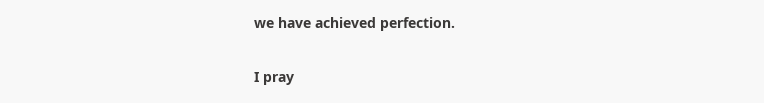we have achieved perfection.

I pray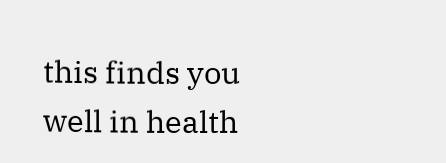this finds you well in health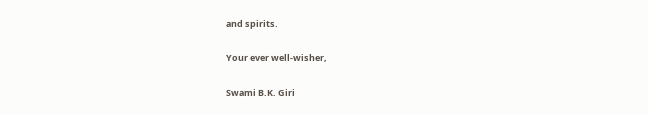and spirits.

Your ever well-wisher,

Swami B.K. Giri